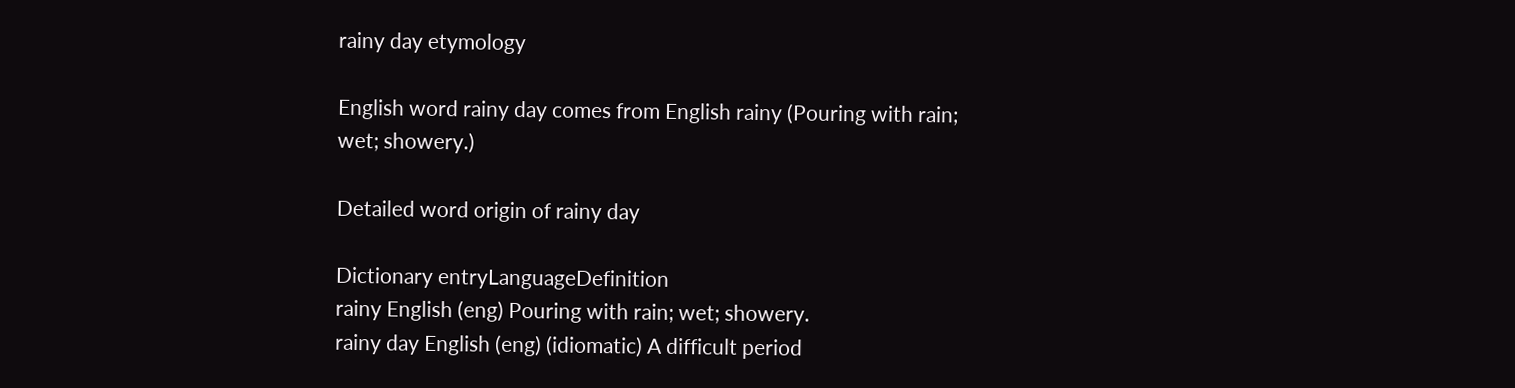rainy day etymology

English word rainy day comes from English rainy (Pouring with rain; wet; showery.)

Detailed word origin of rainy day

Dictionary entryLanguageDefinition
rainy English (eng) Pouring with rain; wet; showery.
rainy day English (eng) (idiomatic) A difficult period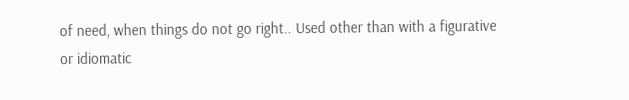of need, when things do not go right.. Used other than with a figurative or idiomatic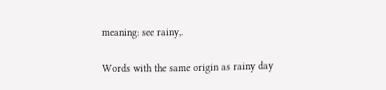meaning: see rainy,.

Words with the same origin as rainy day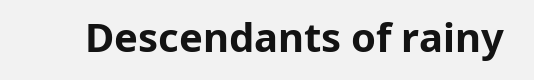Descendants of rainy